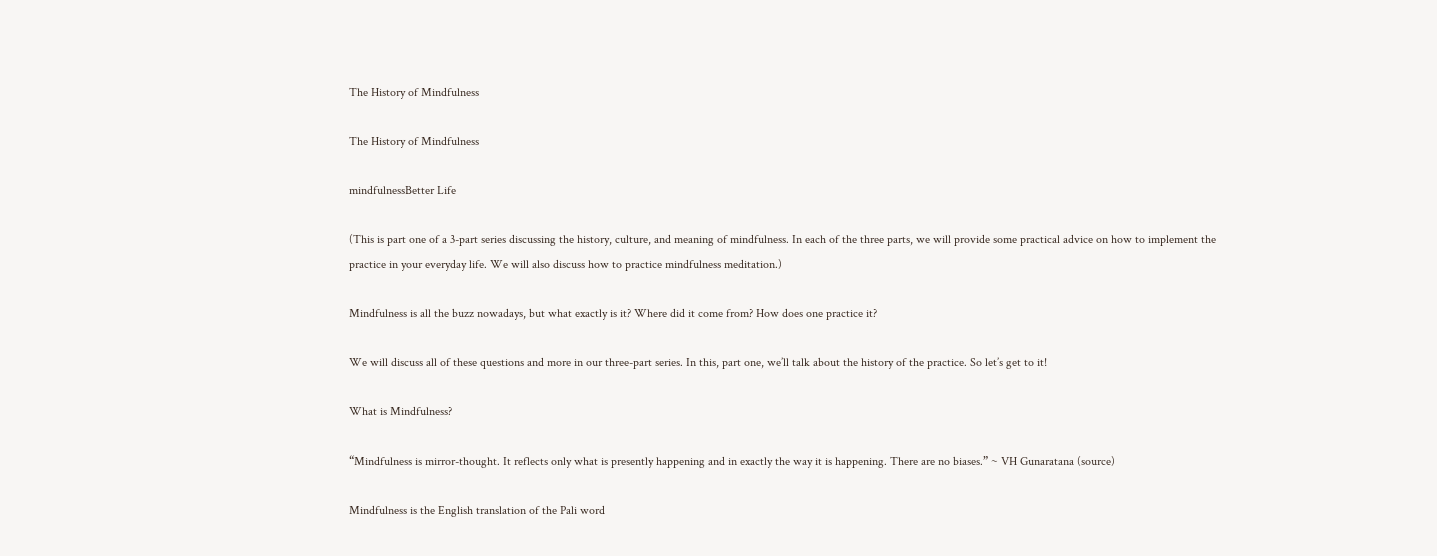The History of Mindfulness

The History of Mindfulness

mindfulnessBetter Life

(This is part one of a 3-part series discussing the history, culture, and meaning of mindfulness. In each of the three parts, we will provide some practical advice on how to implement the practice in your everyday life. We will also discuss how to practice mindfulness meditation.)

Mindfulness is all the buzz nowadays, but what exactly is it? Where did it come from? How does one practice it?

We will discuss all of these questions and more in our three-part series. In this, part one, we’ll talk about the history of the practice. So let’s get to it!

What is Mindfulness?

“Mindfulness is mirror-thought. It reflects only what is presently happening and in exactly the way it is happening. There are no biases.” ~ VH Gunaratana (source)

Mindfulness is the English translation of the Pali word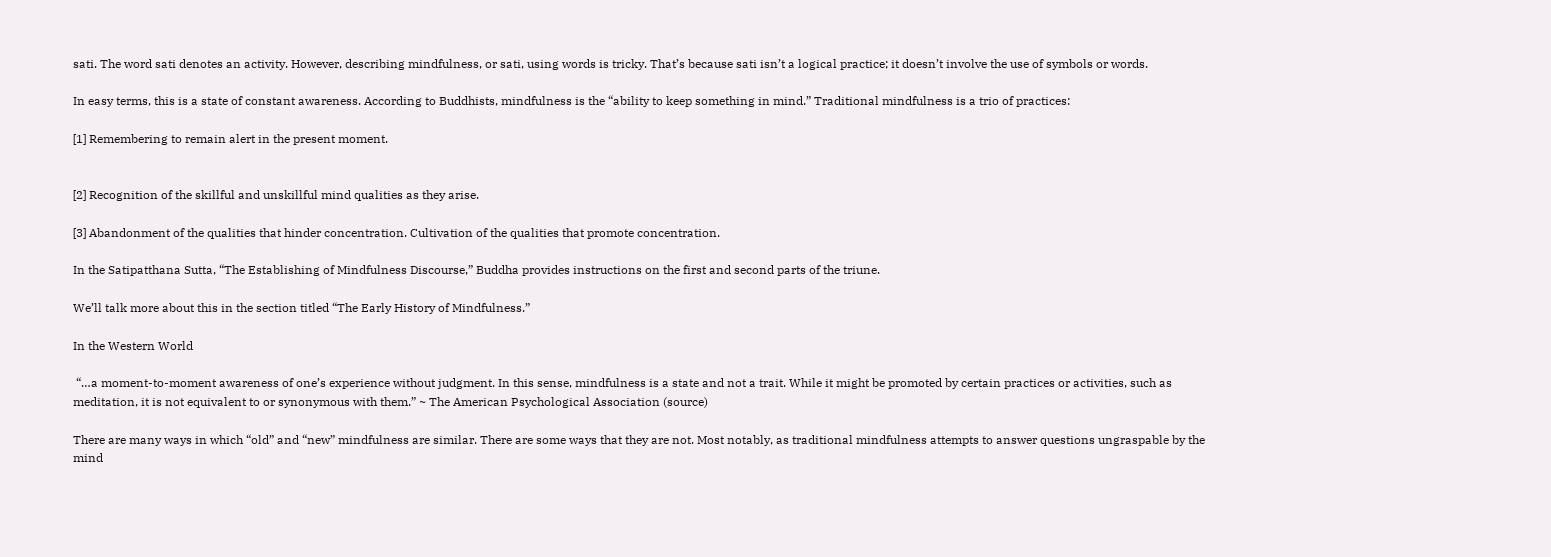sati. The word sati denotes an activity. However, describing mindfulness, or sati, using words is tricky. That’s because sati isn’t a logical practice; it doesn’t involve the use of symbols or words.

In easy terms, this is a state of constant awareness. According to Buddhists, mindfulness is the “ability to keep something in mind.” Traditional mindfulness is a trio of practices:

[1] Remembering to remain alert in the present moment.


[2] Recognition of the skillful and unskillful mind qualities as they arise.

[3] Abandonment of the qualities that hinder concentration. Cultivation of the qualities that promote concentration.

In the Satipatthana Sutta, “The Establishing of Mindfulness Discourse,” Buddha provides instructions on the first and second parts of the triune.

We’ll talk more about this in the section titled “The Early History of Mindfulness.”

In the Western World

 “…a moment-to-moment awareness of one’s experience without judgment. In this sense, mindfulness is a state and not a trait. While it might be promoted by certain practices or activities, such as meditation, it is not equivalent to or synonymous with them.” ~ The American Psychological Association (source)

There are many ways in which “old” and “new” mindfulness are similar. There are some ways that they are not. Most notably, as traditional mindfulness attempts to answer questions ungraspable by the mind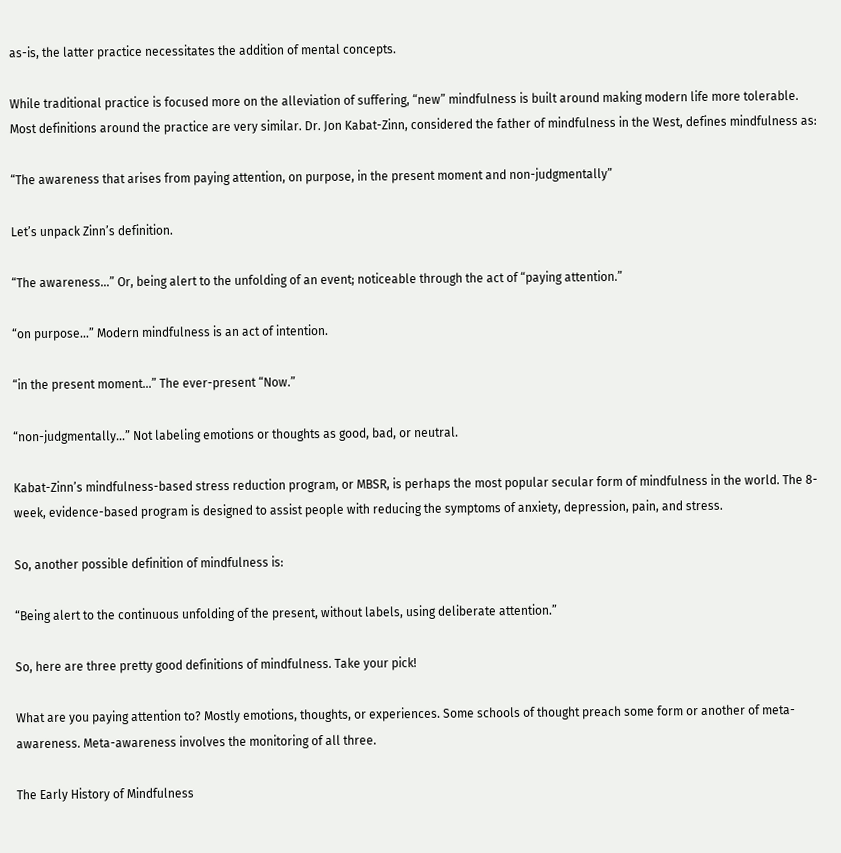as-is, the latter practice necessitates the addition of mental concepts.

While traditional practice is focused more on the alleviation of suffering, “new” mindfulness is built around making modern life more tolerable. Most definitions around the practice are very similar. Dr. Jon Kabat-Zinn, considered the father of mindfulness in the West, defines mindfulness as:

“The awareness that arises from paying attention, on purpose, in the present moment and non-judgmentally”

Let’s unpack Zinn’s definition.

“The awareness…” Or, being alert to the unfolding of an event; noticeable through the act of “paying attention.”

“on purpose…” Modern mindfulness is an act of intention.

“in the present moment…” The ever-present “Now.”

“non-judgmentally…” Not labeling emotions or thoughts as good, bad, or neutral.

Kabat-Zinn’s mindfulness-based stress reduction program, or MBSR, is perhaps the most popular secular form of mindfulness in the world. The 8-week, evidence-based program is designed to assist people with reducing the symptoms of anxiety, depression, pain, and stress.

So, another possible definition of mindfulness is:

“Being alert to the continuous unfolding of the present, without labels, using deliberate attention.”

So, here are three pretty good definitions of mindfulness. Take your pick!

What are you paying attention to? Mostly emotions, thoughts, or experiences. Some schools of thought preach some form or another of meta-awareness. Meta-awareness involves the monitoring of all three.

The Early History of Mindfulness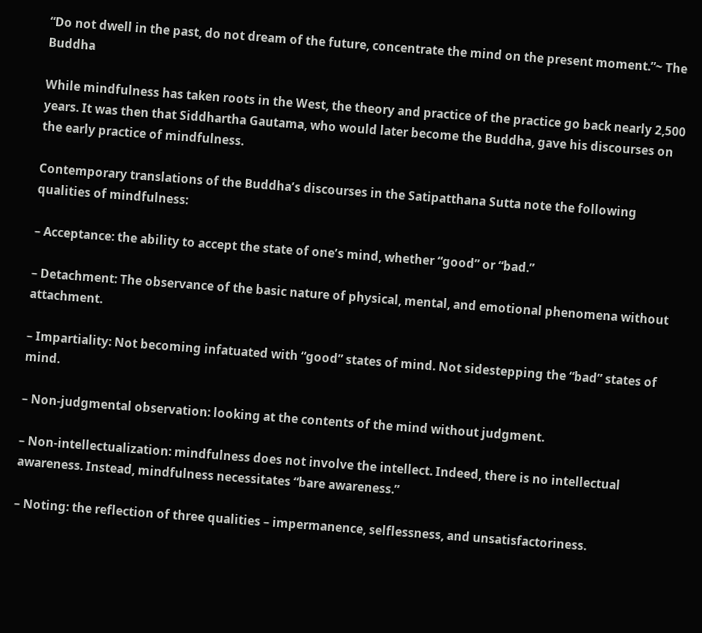“Do not dwell in the past, do not dream of the future, concentrate the mind on the present moment.”~ The Buddha

While mindfulness has taken roots in the West, the theory and practice of the practice go back nearly 2,500 years. It was then that Siddhartha Gautama, who would later become the Buddha, gave his discourses on the early practice of mindfulness.

Contemporary translations of the Buddha’s discourses in the Satipatthana Sutta note the following qualities of mindfulness:

– Acceptance: the ability to accept the state of one’s mind, whether “good” or “bad.”

– Detachment: The observance of the basic nature of physical, mental, and emotional phenomena without attachment.

– Impartiality: Not becoming infatuated with “good” states of mind. Not sidestepping the “bad” states of mind.

– Non-judgmental observation: looking at the contents of the mind without judgment.

– Non-intellectualization: mindfulness does not involve the intellect. Indeed, there is no intellectual awareness. Instead, mindfulness necessitates “bare awareness.”

– Noting: the reflection of three qualities – impermanence, selflessness, and unsatisfactoriness.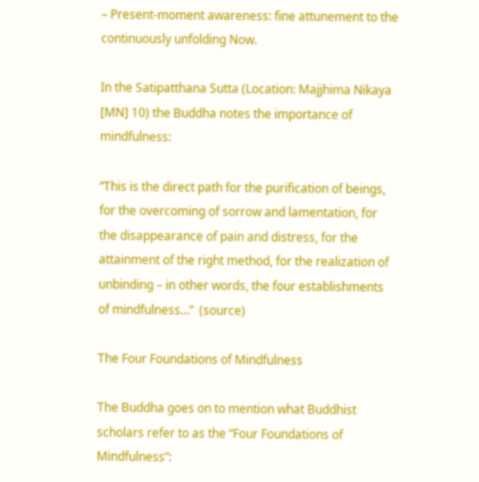– Present-moment awareness: fine attunement to the continuously unfolding Now.

In the Satipatthana Sutta (Location: Majjhima Nikaya [MN] 10) the Buddha notes the importance of mindfulness:

“This is the direct path for the purification of beings, for the overcoming of sorrow and lamentation, for the disappearance of pain and distress, for the attainment of the right method, for the realization of unbinding – in other words, the four establishments of mindfulness…”  (source)

The Four Foundations of Mindfulness

The Buddha goes on to mention what Buddhist scholars refer to as the “Four Foundations of Mindfulness”: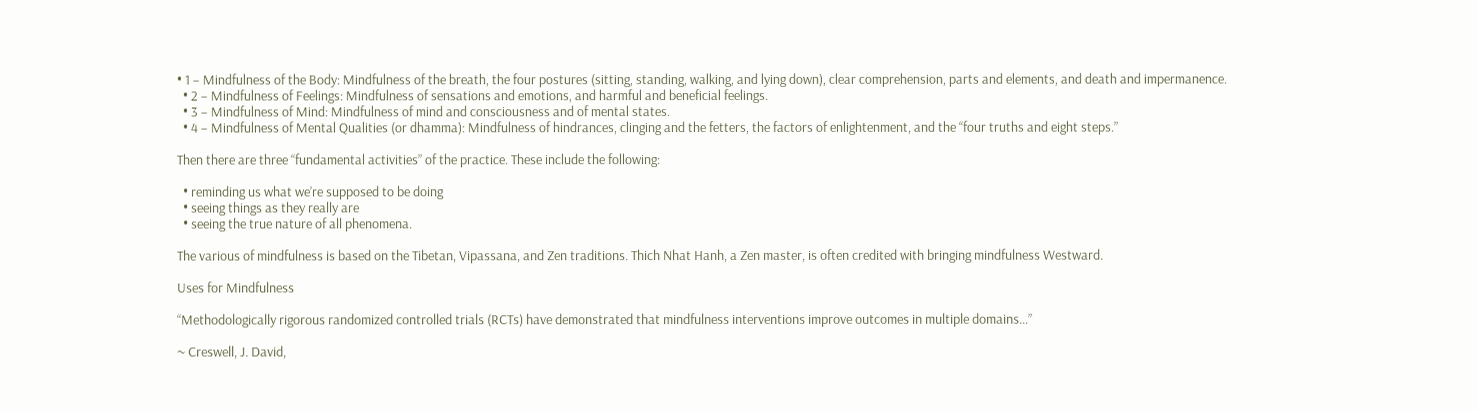• 1 – Mindfulness of the Body: Mindfulness of the breath, the four postures (sitting, standing, walking, and lying down), clear comprehension, parts and elements, and death and impermanence.
  • 2 – Mindfulness of Feelings: Mindfulness of sensations and emotions, and harmful and beneficial feelings.
  • 3 – Mindfulness of Mind: Mindfulness of mind and consciousness and of mental states.
  • 4 – Mindfulness of Mental Qualities (or dhamma): Mindfulness of hindrances, clinging and the fetters, the factors of enlightenment, and the “four truths and eight steps.”

Then there are three “fundamental activities” of the practice. These include the following:

  • reminding us what we’re supposed to be doing
  • seeing things as they really are
  • seeing the true nature of all phenomena.

The various of mindfulness is based on the Tibetan, Vipassana, and Zen traditions. Thich Nhat Hanh, a Zen master, is often credited with bringing mindfulness Westward.

Uses for Mindfulness

“Methodologically rigorous randomized controlled trials (RCTs) have demonstrated that mindfulness interventions improve outcomes in multiple domains…”

~ Creswell, J. David,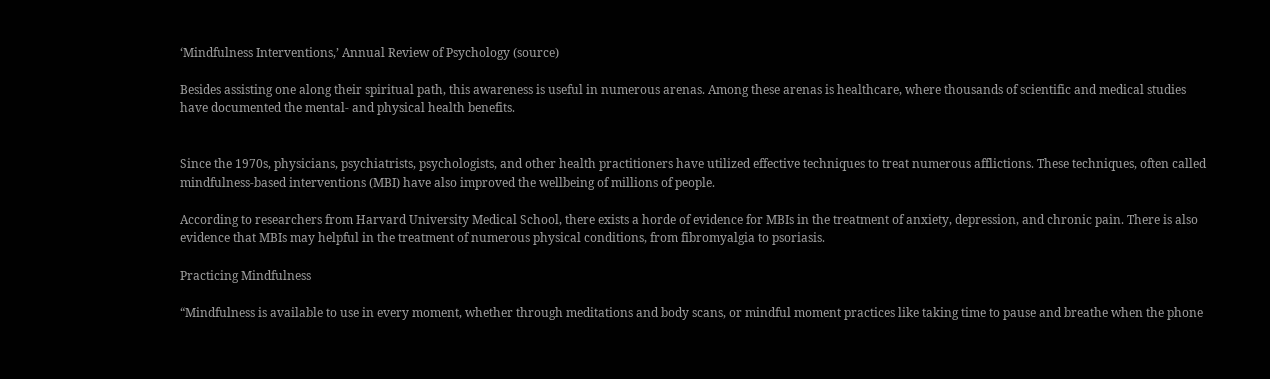‘Mindfulness Interventions,’ Annual Review of Psychology (source)

Besides assisting one along their spiritual path, this awareness is useful in numerous arenas. Among these arenas is healthcare, where thousands of scientific and medical studies have documented the mental- and physical health benefits.


Since the 1970s, physicians, psychiatrists, psychologists, and other health practitioners have utilized effective techniques to treat numerous afflictions. These techniques, often called mindfulness-based interventions (MBI) have also improved the wellbeing of millions of people.

According to researchers from Harvard University Medical School, there exists a horde of evidence for MBIs in the treatment of anxiety, depression, and chronic pain. There is also evidence that MBIs may helpful in the treatment of numerous physical conditions, from fibromyalgia to psoriasis.

Practicing Mindfulness

“Mindfulness is available to use in every moment, whether through meditations and body scans, or mindful moment practices like taking time to pause and breathe when the phone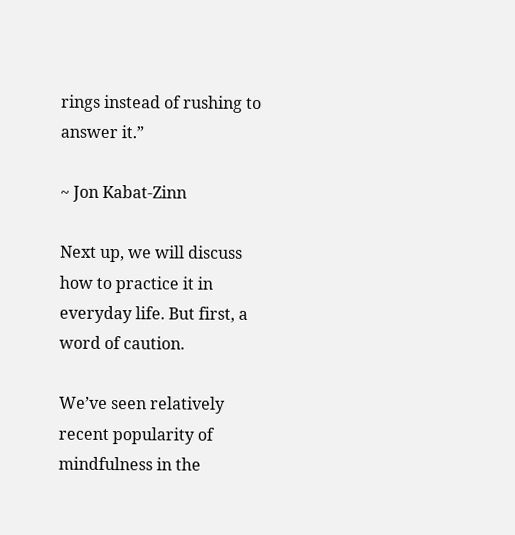rings instead of rushing to answer it.”

~ Jon Kabat-Zinn

Next up, we will discuss how to practice it in everyday life. But first, a word of caution.

We’ve seen relatively recent popularity of mindfulness in the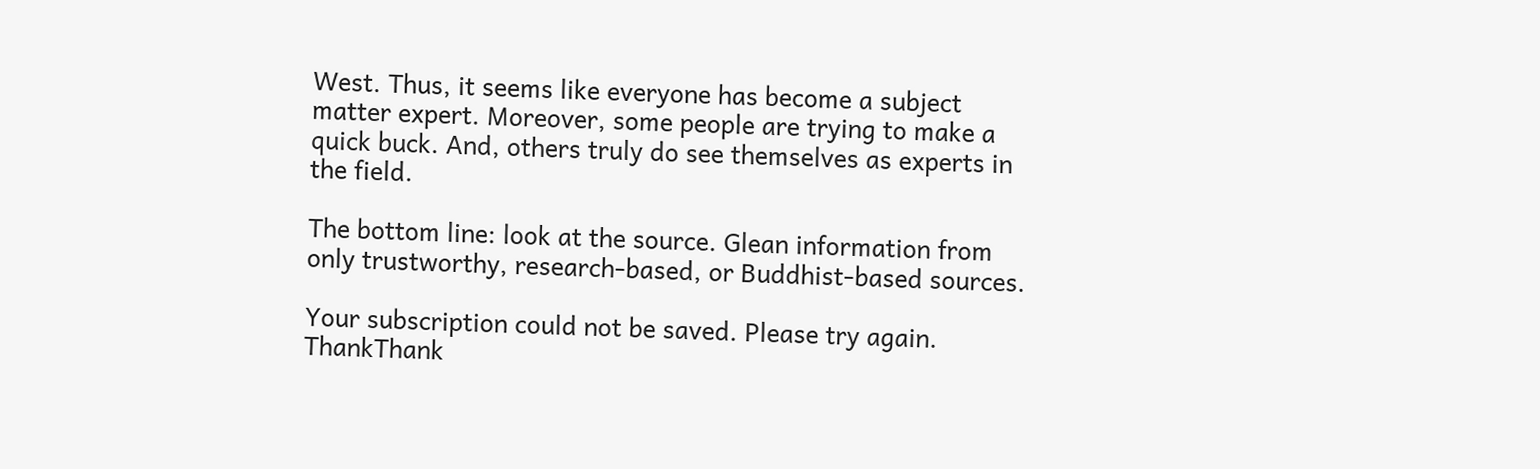West. Thus, it seems like everyone has become a subject matter expert. Moreover, some people are trying to make a quick buck. And, others truly do see themselves as experts in the field.

The bottom line: look at the source. Glean information from only trustworthy, research-based, or Buddhist-based sources.

Your subscription could not be saved. Please try again.
ThankThank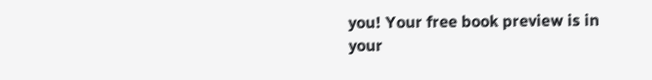you! Your free book preview is in your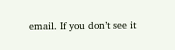email. If you don’t see it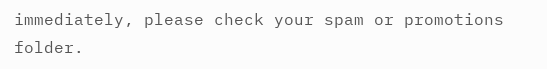immediately, please check your spam or promotions folder.